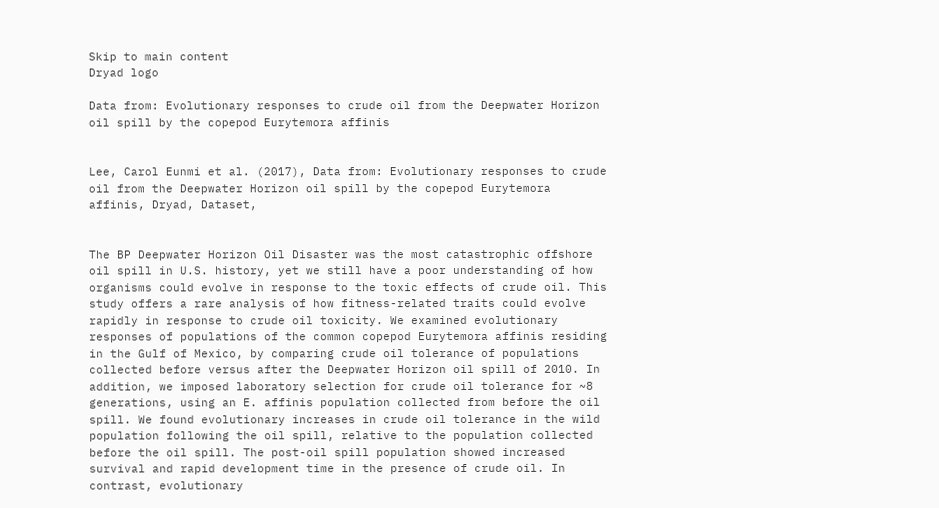Skip to main content
Dryad logo

Data from: Evolutionary responses to crude oil from the Deepwater Horizon oil spill by the copepod Eurytemora affinis


Lee, Carol Eunmi et al. (2017), Data from: Evolutionary responses to crude oil from the Deepwater Horizon oil spill by the copepod Eurytemora affinis, Dryad, Dataset,


The BP Deepwater Horizon Oil Disaster was the most catastrophic offshore oil spill in U.S. history, yet we still have a poor understanding of how organisms could evolve in response to the toxic effects of crude oil. This study offers a rare analysis of how fitness-related traits could evolve rapidly in response to crude oil toxicity. We examined evolutionary responses of populations of the common copepod Eurytemora affinis residing in the Gulf of Mexico, by comparing crude oil tolerance of populations collected before versus after the Deepwater Horizon oil spill of 2010. In addition, we imposed laboratory selection for crude oil tolerance for ~8 generations, using an E. affinis population collected from before the oil spill. We found evolutionary increases in crude oil tolerance in the wild population following the oil spill, relative to the population collected before the oil spill. The post-oil spill population showed increased survival and rapid development time in the presence of crude oil. In contrast, evolutionary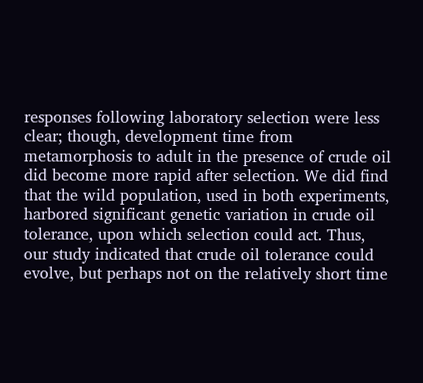responses following laboratory selection were less clear; though, development time from metamorphosis to adult in the presence of crude oil did become more rapid after selection. We did find that the wild population, used in both experiments, harbored significant genetic variation in crude oil tolerance, upon which selection could act. Thus, our study indicated that crude oil tolerance could evolve, but perhaps not on the relatively short time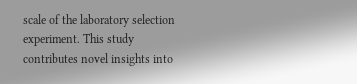scale of the laboratory selection experiment. This study contributes novel insights into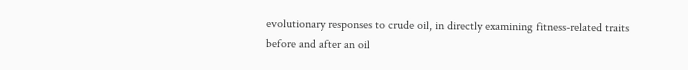evolutionary responses to crude oil, in directly examining fitness-related traits before and after an oil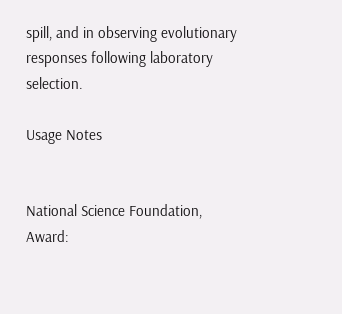spill, and in observing evolutionary responses following laboratory selection.

Usage Notes


National Science Foundation, Award: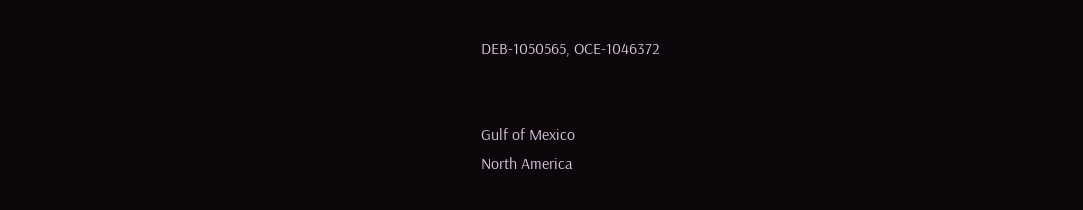DEB-1050565, OCE-1046372


Gulf of Mexico
North America